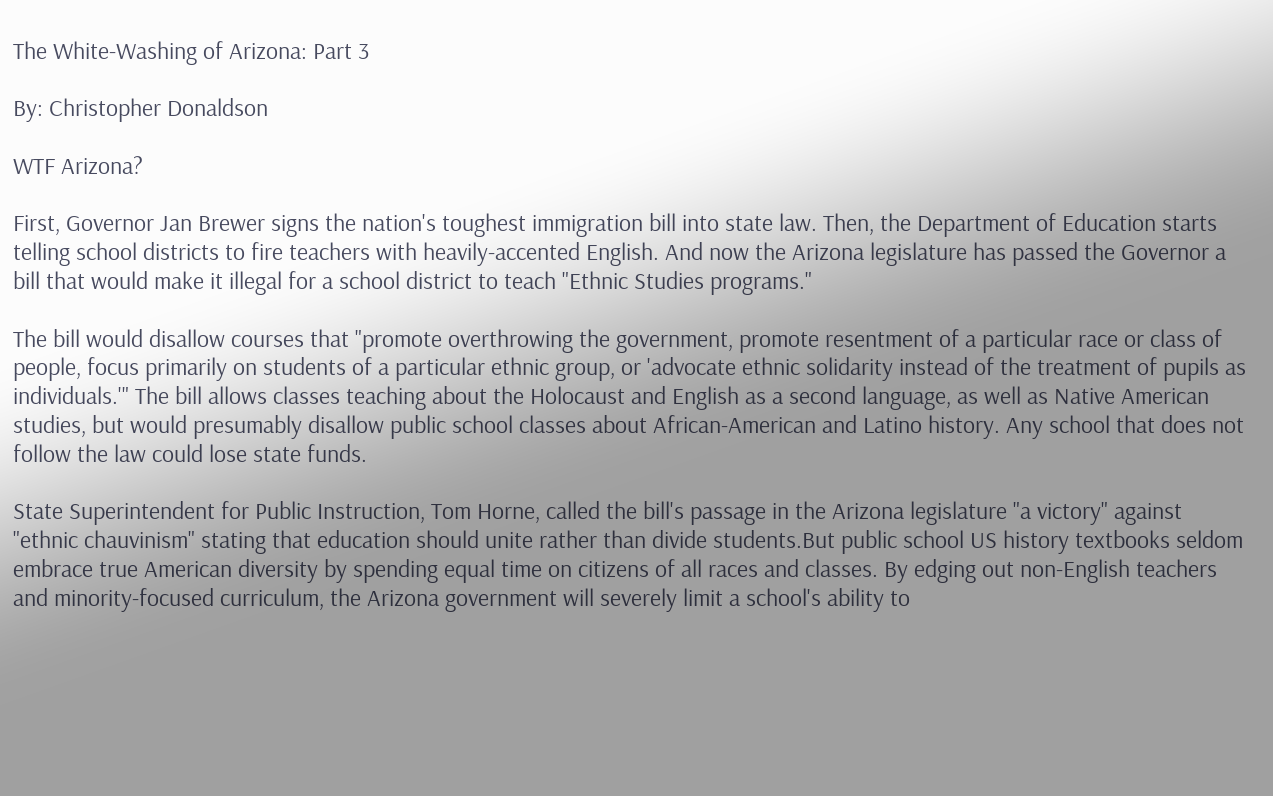The White-Washing of Arizona: Part 3

By: Christopher Donaldson

WTF Arizona?

First, Governor Jan Brewer signs the nation's toughest immigration bill into state law. Then, the Department of Education starts telling school districts to fire teachers with heavily-accented English. And now the Arizona legislature has passed the Governor a bill that would make it illegal for a school district to teach "Ethnic Studies programs."

The bill would disallow courses that "promote overthrowing the government, promote resentment of a particular race or class of people, focus primarily on students of a particular ethnic group, or 'advocate ethnic solidarity instead of the treatment of pupils as individuals.'" The bill allows classes teaching about the Holocaust and English as a second language, as well as Native American studies, but would presumably disallow public school classes about African-American and Latino history. Any school that does not follow the law could lose state funds.

State Superintendent for Public Instruction, Tom Horne, called the bill's passage in the Arizona legislature "a victory" against "ethnic chauvinism" stating that education should unite rather than divide students.But public school US history textbooks seldom embrace true American diversity by spending equal time on citizens of all races and classes. By edging out non-English teachers and minority-focused curriculum, the Arizona government will severely limit a school's ability to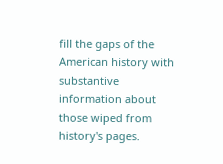fill the gaps of the American history with substantive information about those wiped from history's pages.